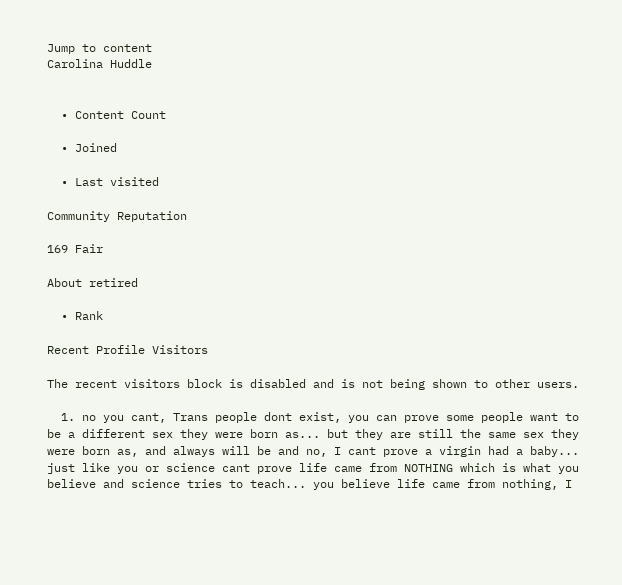Jump to content
Carolina Huddle


  • Content Count

  • Joined

  • Last visited

Community Reputation

169 Fair

About retired

  • Rank

Recent Profile Visitors

The recent visitors block is disabled and is not being shown to other users.

  1. no you cant, Trans people dont exist, you can prove some people want to be a different sex they were born as... but they are still the same sex they were born as, and always will be and no, I cant prove a virgin had a baby... just like you or science cant prove life came from NOTHING which is what you believe and science tries to teach... you believe life came from nothing, I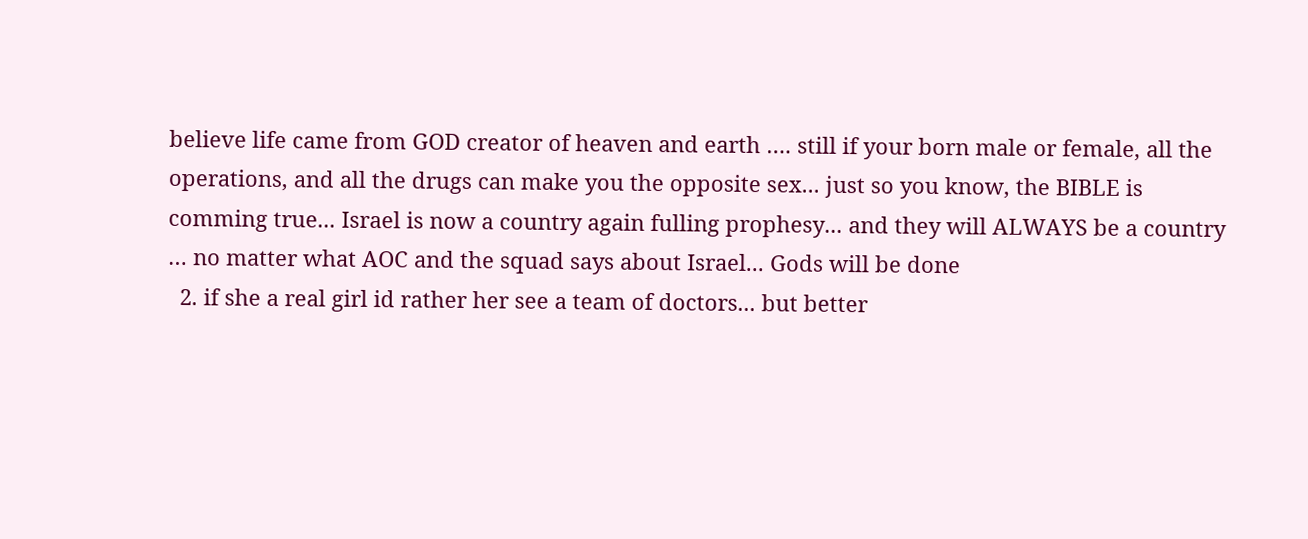believe life came from GOD creator of heaven and earth …. still if your born male or female, all the operations, and all the drugs can make you the opposite sex... just so you know, the BIBLE is comming true... Israel is now a country again fulling prophesy... and they will ALWAYS be a country … no matter what AOC and the squad says about Israel... Gods will be done
  2. if she a real girl id rather her see a team of doctors... but better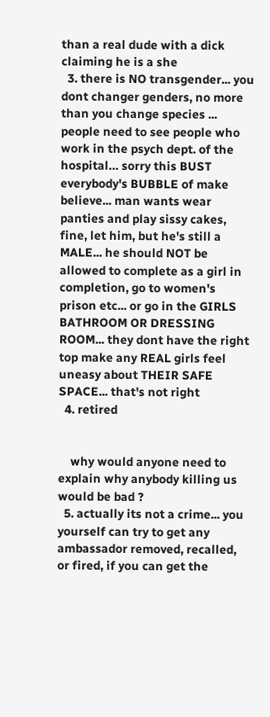than a real dude with a dick claiming he is a she
  3. there is NO transgender... you dont changer genders, no more than you change species ... people need to see people who work in the psych dept. of the hospital… sorry this BUST everybody's BUBBLE of make believe... man wants wear panties and play sissy cakes, fine, let him, but he's still a MALE... he should NOT be allowed to complete as a girl in completion, go to women's prison etc... or go in the GIRLS BATHROOM OR DRESSING ROOM... they dont have the right top make any REAL girls feel uneasy about THEIR SAFE SPACE... that's not right
  4. retired


    why would anyone need to explain why anybody killing us would be bad ?
  5. actually its not a crime... you yourself can try to get any ambassador removed, recalled, or fired, if you can get the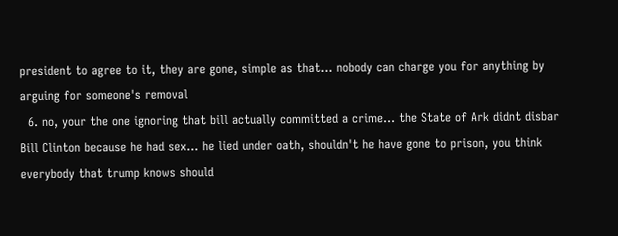president to agree to it, they are gone, simple as that... nobody can charge you for anything by arguing for someone's removal
  6. no, your the one ignoring that bill actually committed a crime... the State of Ark didnt disbar Bill Clinton because he had sex... he lied under oath, shouldn't he have gone to prison, you think everybody that trump knows should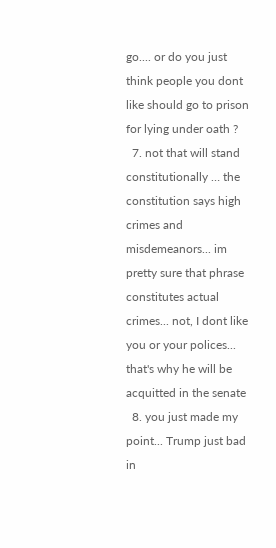go.... or do you just think people you dont like should go to prison for lying under oath ?
  7. not that will stand constitutionally … the constitution says high crimes and misdemeanors... im pretty sure that phrase constitutes actual crimes... not, I dont like you or your polices... that's why he will be acquitted in the senate
  8. you just made my point... Trump just bad in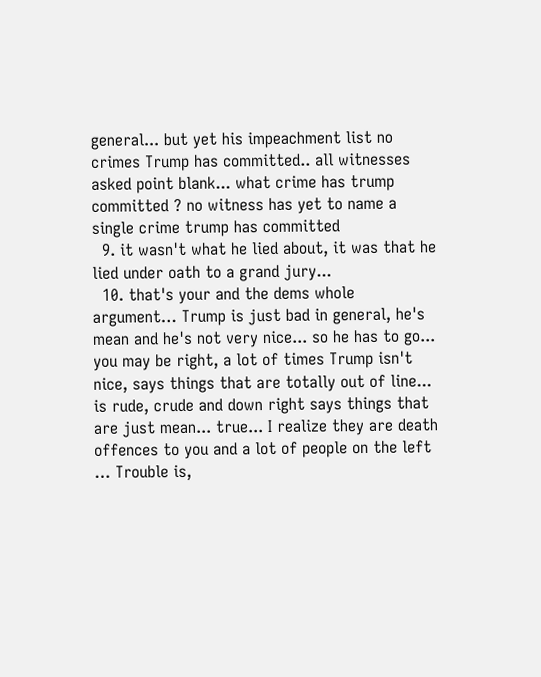general... but yet his impeachment list no crimes Trump has committed.. all witnesses asked point blank... what crime has trump committed ? no witness has yet to name a single crime trump has committed
  9. it wasn't what he lied about, it was that he lied under oath to a grand jury...
  10. that's your and the dems whole argument… Trump is just bad in general, he's mean and he's not very nice... so he has to go... you may be right, a lot of times Trump isn't nice, says things that are totally out of line... is rude, crude and down right says things that are just mean... true... I realize they are death offences to you and a lot of people on the left … Trouble is,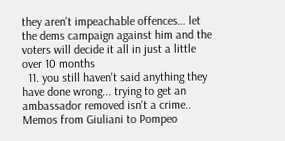they aren't impeachable offences… let the dems campaign against him and the voters will decide it all in just a little over 10 months
  11. you still haven't said anything they have done wrong... trying to get an ambassador removed isn't a crime.. Memos from Giuliani to Pompeo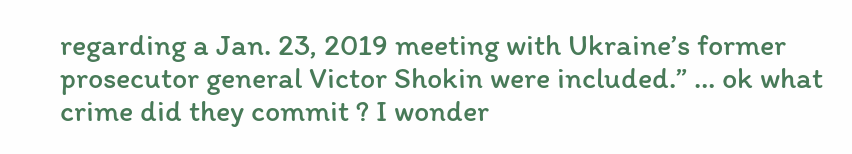regarding a Jan. 23, 2019 meeting with Ukraine’s former prosecutor general Victor Shokin were included.” … ok what crime did they commit ? I wonder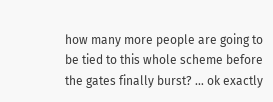how many more people are going to be tied to this whole scheme before the gates finally burst? … ok exactly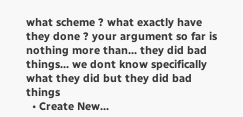what scheme ? what exactly have they done ? your argument so far is nothing more than... they did bad things... we dont know specifically what they did but they did bad things
  • Create New...